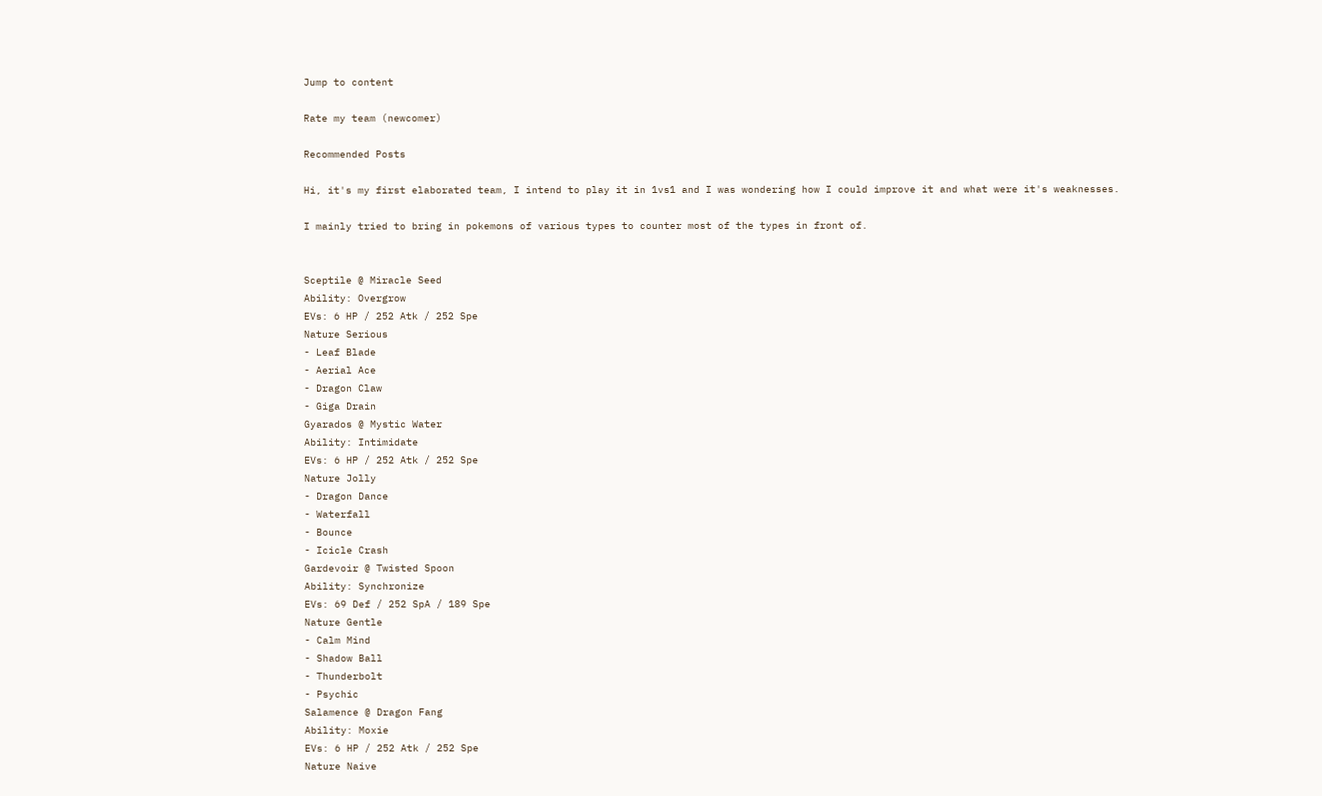Jump to content

Rate my team (newcomer)

Recommended Posts

Hi, it's my first elaborated team, I intend to play it in 1vs1 and I was wondering how I could improve it and what were it's weaknesses.

I mainly tried to bring in pokemons of various types to counter most of the types in front of.


Sceptile @ Miracle Seed
Ability: Overgrow
EVs: 6 HP / 252 Atk / 252 Spe
Nature Serious
- Leaf Blade
- Aerial Ace
- Dragon Claw
- Giga Drain
Gyarados @ Mystic Water
Ability: Intimidate
EVs: 6 HP / 252 Atk / 252 Spe
Nature Jolly
- Dragon Dance
- Waterfall
- Bounce
- Icicle Crash
Gardevoir @ Twisted Spoon
Ability: Synchronize
EVs: 69 Def / 252 SpA / 189 Spe
Nature Gentle
- Calm Mind
- Shadow Ball
- Thunderbolt
- Psychic
Salamence @ Dragon Fang
Ability: Moxie
EVs: 6 HP / 252 Atk / 252 Spe
Nature Naive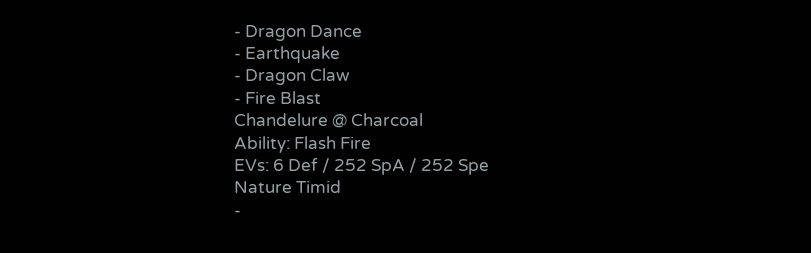- Dragon Dance
- Earthquake
- Dragon Claw
- Fire Blast
Chandelure @ Charcoal
Ability: Flash Fire
EVs: 6 Def / 252 SpA / 252 Spe
Nature Timid
-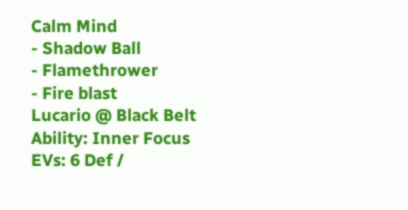Calm Mind
- Shadow Ball
- Flamethrower
- Fire blast
Lucario @ Black Belt
Ability: Inner Focus
EVs: 6 Def /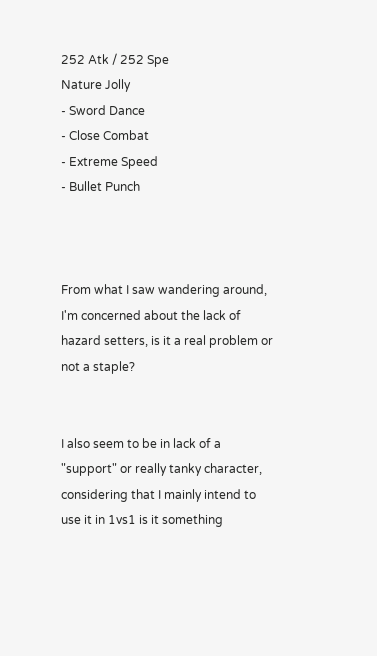252 Atk / 252 Spe
Nature Jolly
- Sword Dance
- Close Combat
- Extreme Speed
- Bullet Punch



From what I saw wandering around, I'm concerned about the lack of hazard setters, is it a real problem or not a staple?


I also seem to be in lack of a "support" or really tanky character, considering that I mainly intend to use it in 1vs1 is it something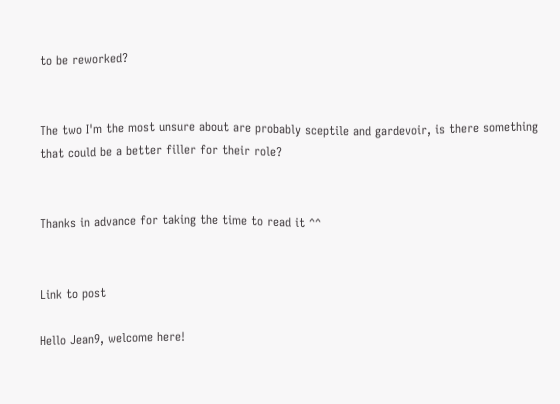to be reworked?


The two I'm the most unsure about are probably sceptile and gardevoir, is there something that could be a better filler for their role?


Thanks in advance for taking the time to read it ^^


Link to post

Hello Jean9, welcome here!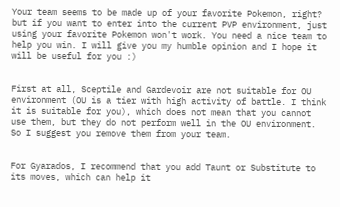Your team seems to be made up of your favorite Pokemon, right? but if you want to enter into the current PVP environment, just using your favorite Pokemon won't work. You need a nice team to help you win. I will give you my humble opinion and I hope it will be useful for you :)


First at all, Sceptile and Gardevoir are not suitable for OU environment (OU is a tier with high activity of battle. I think it is suitable for you), which does not mean that you cannot use them, but they do not perform well in the OU environment. So I suggest you remove them from your team.


For Gyarados, I recommend that you add Taunt or Substitute to its moves, which can help it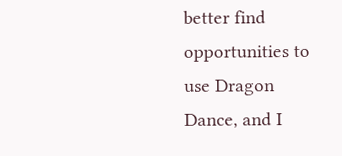better find opportunities to use Dragon Dance, and I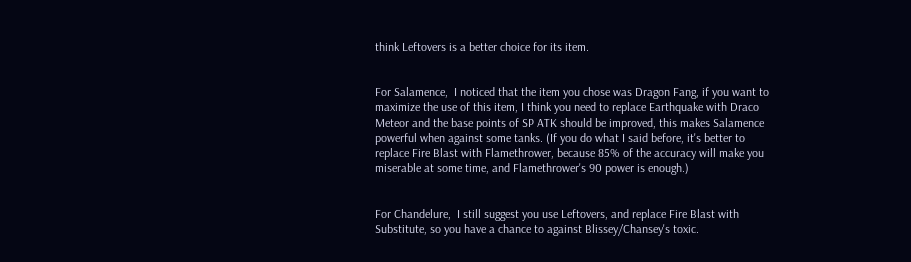think Leftovers is a better choice for its item.


For Salamence,  I noticed that the item you chose was Dragon Fang, if you want to maximize the use of this item, I think you need to replace Earthquake with Draco Meteor and the base points of SP ATK should be improved, this makes Salamence powerful when against some tanks. (If you do what I said before, it's better to replace Fire Blast with Flamethrower, because 85% of the accuracy will make you miserable at some time, and Flamethrower's 90 power is enough.)


For Chandelure,  I still suggest you use Leftovers, and replace Fire Blast with Substitute, so you have a chance to against Blissey/Chansey's toxic.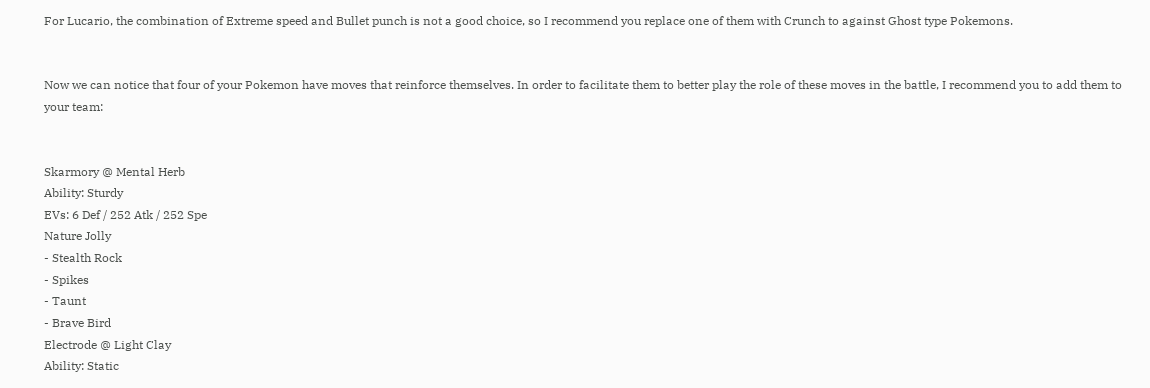For Lucario, the combination of Extreme speed and Bullet punch is not a good choice, so I recommend you replace one of them with Crunch to against Ghost type Pokemons.


Now we can notice that four of your Pokemon have moves that reinforce themselves. In order to facilitate them to better play the role of these moves in the battle, I recommend you to add them to your team:


Skarmory @ Mental Herb
Ability: Sturdy
EVs: 6 Def / 252 Atk / 252 Spe
Nature Jolly
- Stealth Rock
- Spikes
- Taunt
- Brave Bird
Electrode @ Light Clay
Ability: Static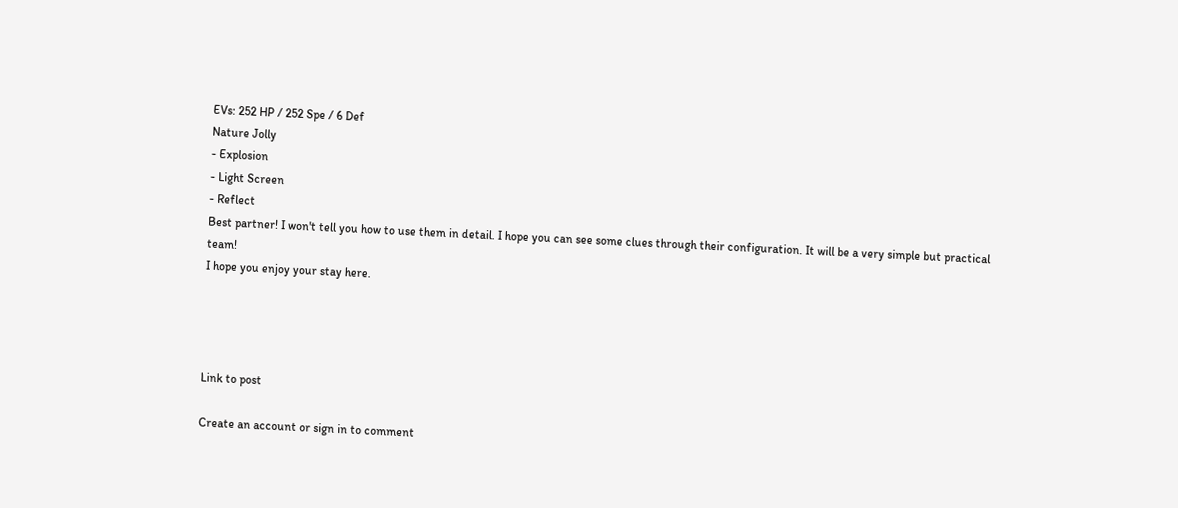EVs: 252 HP / 252 Spe / 6 Def
Nature Jolly
- Explosion
- Light Screen
- Reflect
Best partner! I won't tell you how to use them in detail. I hope you can see some clues through their configuration. It will be a very simple but practical team!
I hope you enjoy your stay here.




Link to post

Create an account or sign in to comment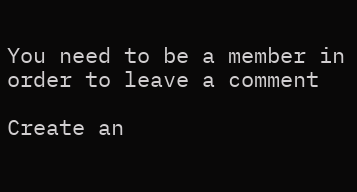You need to be a member in order to leave a comment

Create an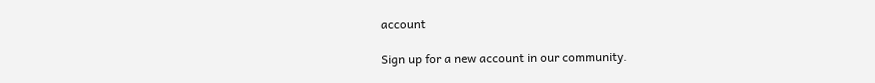account

Sign up for a new account in our community.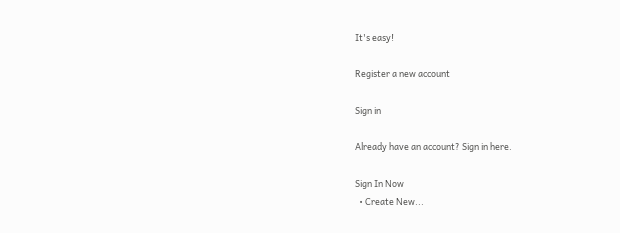It's easy!

Register a new account

Sign in

Already have an account? Sign in here.

Sign In Now
  • Create New...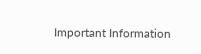Important Information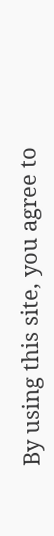By using this site, you agree to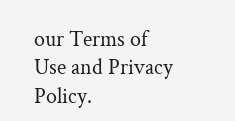our Terms of Use and Privacy Policy.